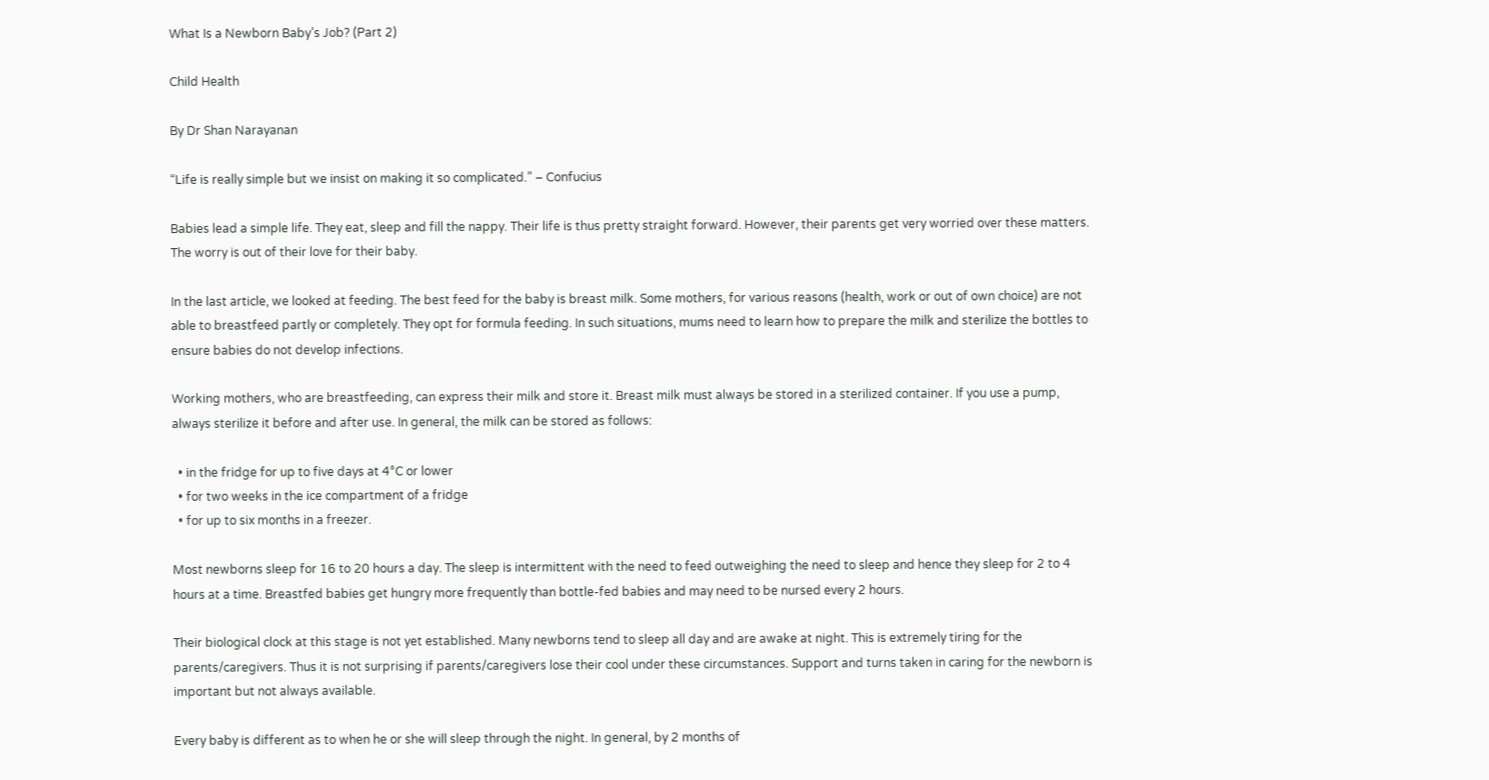What Is a Newborn Baby’s Job? (Part 2)

Child Health

By Dr Shan Narayanan

“Life is really simple but we insist on making it so complicated.” – Confucius

Babies lead a simple life. They eat, sleep and fill the nappy. Their life is thus pretty straight forward. However, their parents get very worried over these matters. The worry is out of their love for their baby.

In the last article, we looked at feeding. The best feed for the baby is breast milk. Some mothers, for various reasons (health, work or out of own choice) are not able to breastfeed partly or completely. They opt for formula feeding. In such situations, mums need to learn how to prepare the milk and sterilize the bottles to ensure babies do not develop infections.

Working mothers, who are breastfeeding, can express their milk and store it. Breast milk must always be stored in a sterilized container. If you use a pump, always sterilize it before and after use. In general, the milk can be stored as follows:

  • in the fridge for up to five days at 4°C or lower
  • for two weeks in the ice compartment of a fridge
  • for up to six months in a freezer.

Most newborns sleep for 16 to 20 hours a day. The sleep is intermittent with the need to feed outweighing the need to sleep and hence they sleep for 2 to 4 hours at a time. Breastfed babies get hungry more frequently than bottle-fed babies and may need to be nursed every 2 hours.

Their biological clock at this stage is not yet established. Many newborns tend to sleep all day and are awake at night. This is extremely tiring for the parents/caregivers. Thus it is not surprising if parents/caregivers lose their cool under these circumstances. Support and turns taken in caring for the newborn is important but not always available.

Every baby is different as to when he or she will sleep through the night. In general, by 2 months of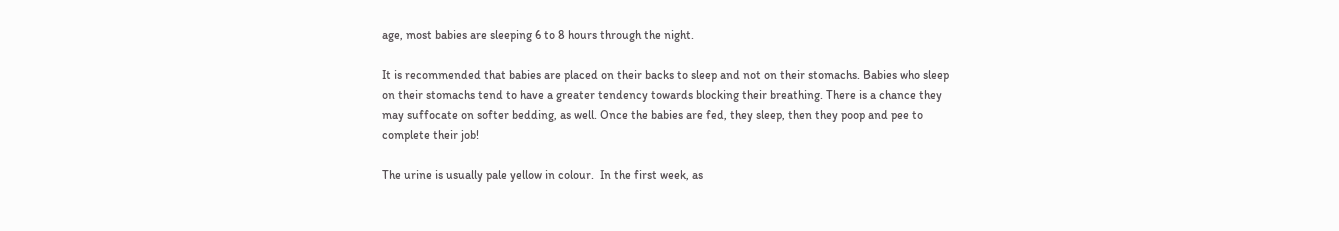age, most babies are sleeping 6 to 8 hours through the night.

It is recommended that babies are placed on their backs to sleep and not on their stomachs. Babies who sleep on their stomachs tend to have a greater tendency towards blocking their breathing. There is a chance they may suffocate on softer bedding, as well. Once the babies are fed, they sleep, then they poop and pee to complete their job!

The urine is usually pale yellow in colour.  In the first week, as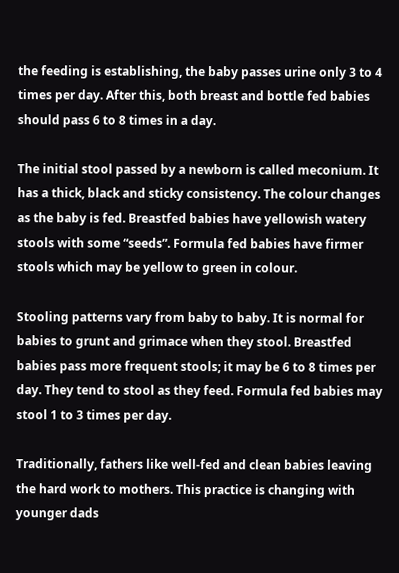the feeding is establishing, the baby passes urine only 3 to 4 times per day. After this, both breast and bottle fed babies should pass 6 to 8 times in a day.

The initial stool passed by a newborn is called meconium. It has a thick, black and sticky consistency. The colour changes as the baby is fed. Breastfed babies have yellowish watery stools with some “seeds”. Formula fed babies have firmer stools which may be yellow to green in colour.

Stooling patterns vary from baby to baby. It is normal for babies to grunt and grimace when they stool. Breastfed babies pass more frequent stools; it may be 6 to 8 times per day. They tend to stool as they feed. Formula fed babies may stool 1 to 3 times per day.

Traditionally, fathers like well-fed and clean babies leaving the hard work to mothers. This practice is changing with younger dads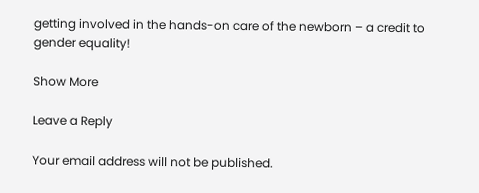getting involved in the hands-on care of the newborn – a credit to gender equality!

Show More

Leave a Reply

Your email address will not be published.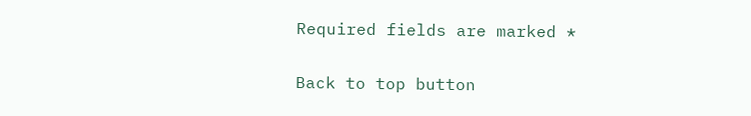Required fields are marked *

Back to top button